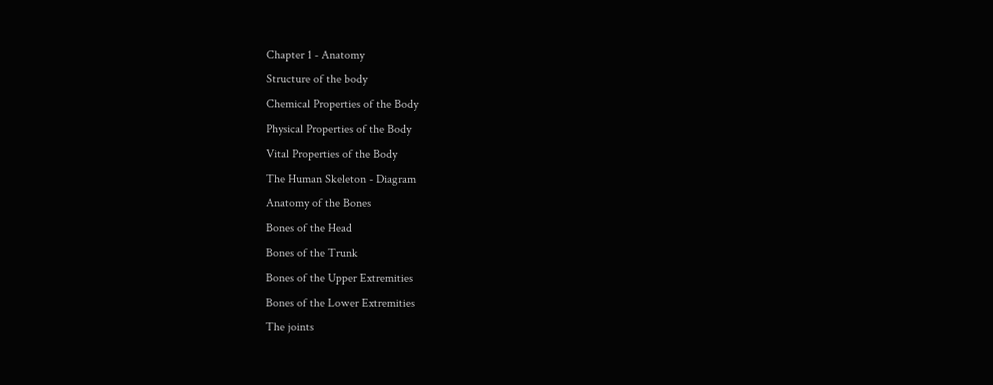Chapter 1 - Anatomy
Structure of the body
Chemical Properties of the Body
Physical Properties of the Body
Vital Properties of the Body
The Human Skeleton - Diagram
Anatomy of the Bones
Bones of the Head
Bones of the Trunk
Bones of the Upper Extremities
Bones of the Lower Extremities
The joints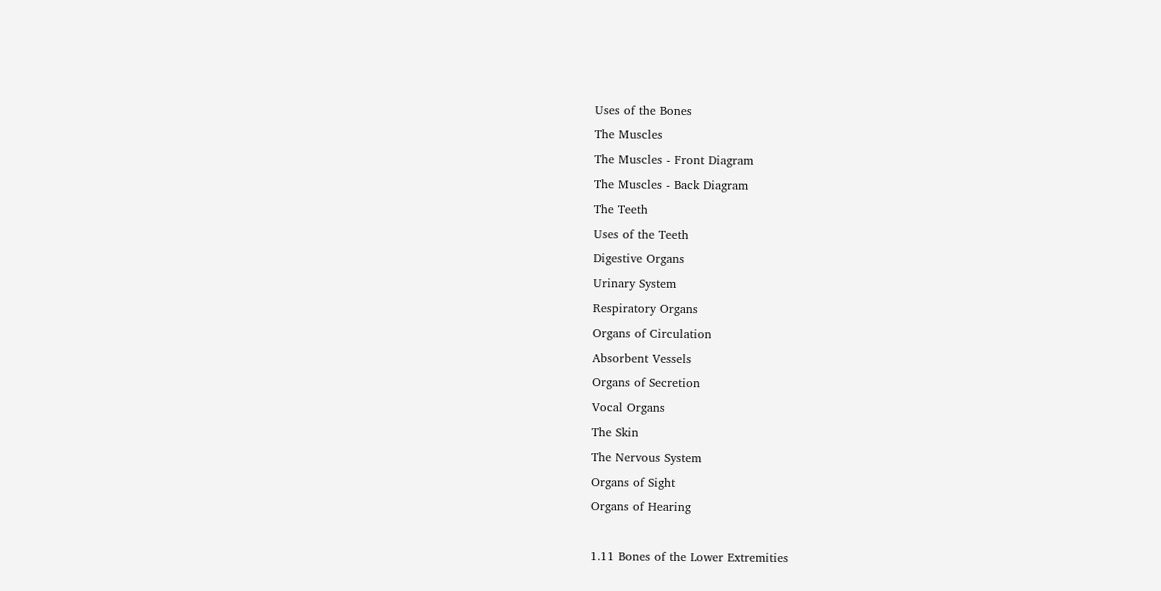Uses of the Bones
The Muscles
The Muscles - Front Diagram
The Muscles - Back Diagram
The Teeth
Uses of the Teeth
Digestive Organs
Urinary System
Respiratory Organs
Organs of Circulation
Absorbent Vessels
Organs of Secretion
Vocal Organs
The Skin
The Nervous System
Organs of Sight
Organs of Hearing

1.11 Bones of the Lower Extremities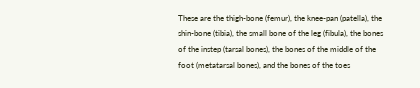These are the thigh-bone (femur), the knee-pan (patella), the shin-bone (tibia), the small bone of the leg (fibula), the bones of the instep (tarsal bones), the bones of the middle of the foot (metatarsal bones), and the bones of the toes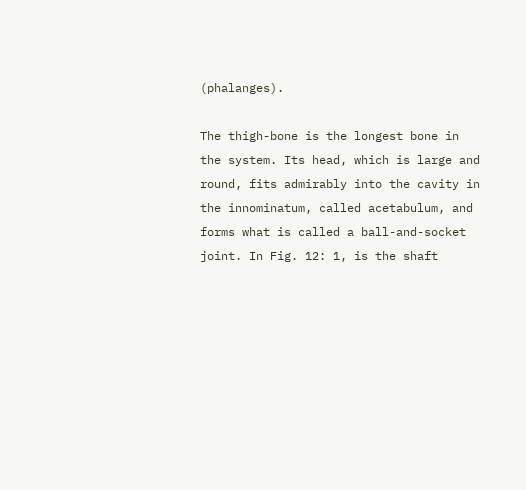(phalanges).

The thigh-bone is the longest bone in the system. Its head, which is large and round, fits admirably into the cavity in the innominatum, called acetabulum, and forms what is called a ball-and-socket joint. In Fig. 12: 1, is the shaft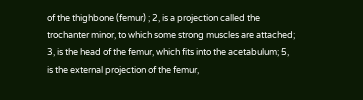of the thighbone (femur) ; 2, is a projection called the trochanter minor, to which some strong muscles are attached; 3, is the head of the femur, which fits into the acetabulum; 5, is the external projection of the femur,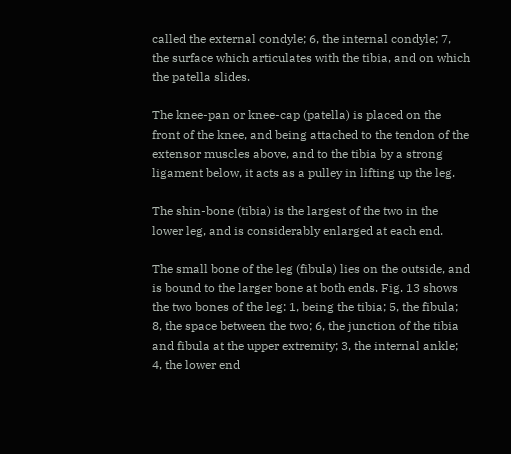called the external condyle; 6, the internal condyle; 7, the surface which articulates with the tibia, and on which the patella slides.

The knee-pan or knee-cap (patella) is placed on the front of the knee, and being attached to the tendon of the extensor muscles above, and to the tibia by a strong ligament below, it acts as a pulley in lifting up the leg.

The shin-bone (tibia) is the largest of the two in the lower leg, and is considerably enlarged at each end.

The small bone of the leg (fibula) lies on the outside, and is bound to the larger bone at both ends. Fig. 13 shows the two bones of the leg: 1, being the tibia; 5, the fibula; 8, the space between the two; 6, the junction of the tibia and fibula at the upper extremity; 3, the internal ankle; 4, the lower end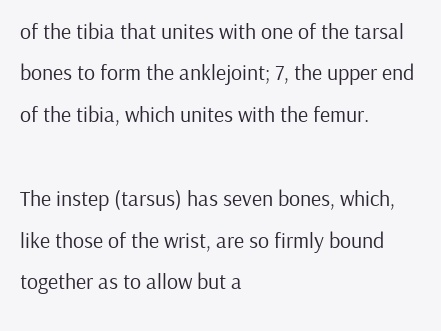of the tibia that unites with one of the tarsal bones to form the anklejoint; 7, the upper end of the tibia, which unites with the femur.

The instep (tarsus) has seven bones, which, like those of the wrist, are so firmly bound together as to allow but a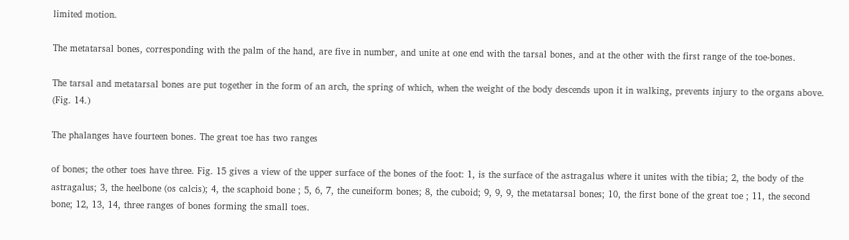limited motion.

The metatarsal bones, corresponding with the palm of the hand, are five in number, and unite at one end with the tarsal bones, and at the other with the first range of the toe-bones.

The tarsal and metatarsal bones are put together in the form of an arch, the spring of which, when the weight of the body descends upon it in walking, prevents injury to the organs above. (Fig. 14.)

The phalanges have fourteen bones. The great toe has two ranges

of bones; the other toes have three. Fig. 15 gives a view of the upper surface of the bones of the foot: 1, is the surface of the astragalus where it unites with the tibia; 2, the body of the astragalus; 3, the heelbone (os calcis); 4, the scaphoid bone ; 5, 6, 7, the cuneiform bones; 8, the cuboid; 9, 9, 9, the metatarsal bones; 10, the first bone of the great toe ; 11, the second bone; 12, 13, 14, three ranges of bones forming the small toes.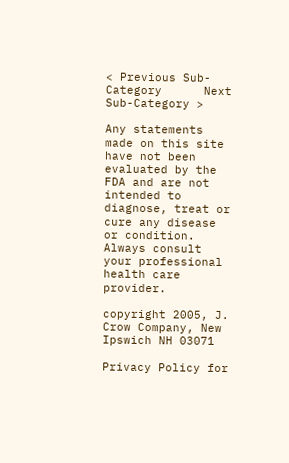< Previous Sub-Category      Next Sub-Category >

Any statements made on this site have not been evaluated by the FDA and are not intended to diagnose, treat or cure any disease or condition. Always consult your professional health care provider.

copyright 2005, J. Crow Company, New Ipswich NH 03071

Privacy Policy for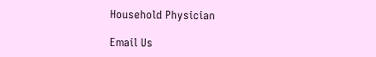Household Physician

Email Us